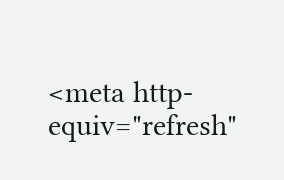<meta http-equiv="refresh"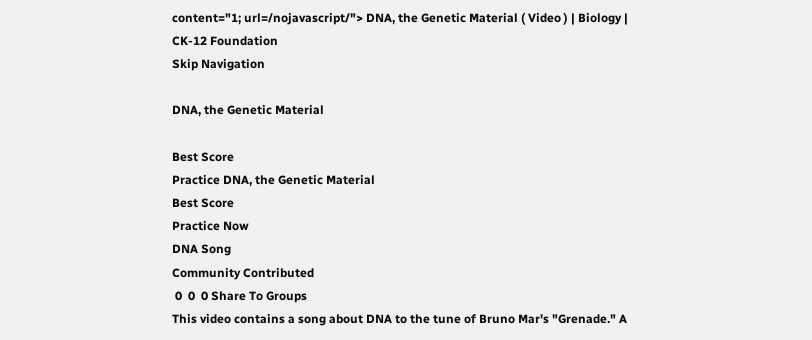content="1; url=/nojavascript/"> DNA, the Genetic Material ( Video ) | Biology | CK-12 Foundation
Skip Navigation

DNA, the Genetic Material

Best Score
Practice DNA, the Genetic Material
Best Score
Practice Now
DNA Song
Community Contributed
 0  0  0 Share To Groups
This video contains a song about DNA to the tune of Bruno Mar's "Grenade." A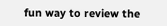fun way to review the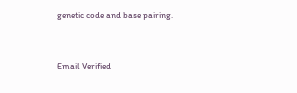genetic code and base pairing.


Email Verified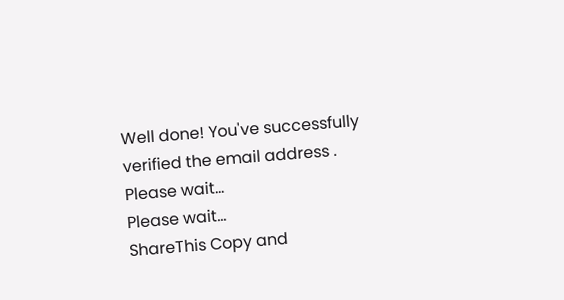Well done! You've successfully verified the email address .
Please wait...
Please wait...
ShareThis Copy and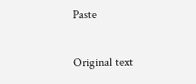Paste

Original text